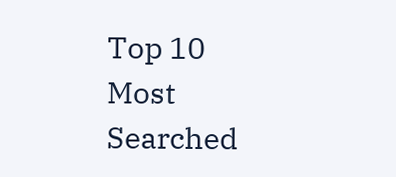Top 10 Most Searched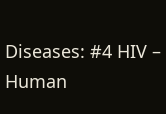Diseases: #4 HIV – Human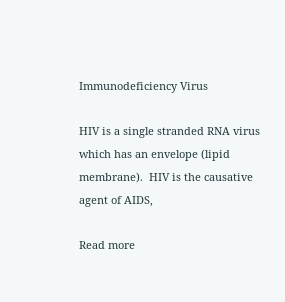Immunodeficiency Virus

HIV is a single stranded RNA virus which has an envelope (lipid membrane).  HIV is the causative agent of AIDS,

Read more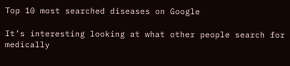Top 10 most searched diseases on Google

It’s interesting looking at what other people search for medically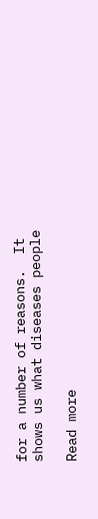for a number of reasons.  It shows us what diseases people

Read more